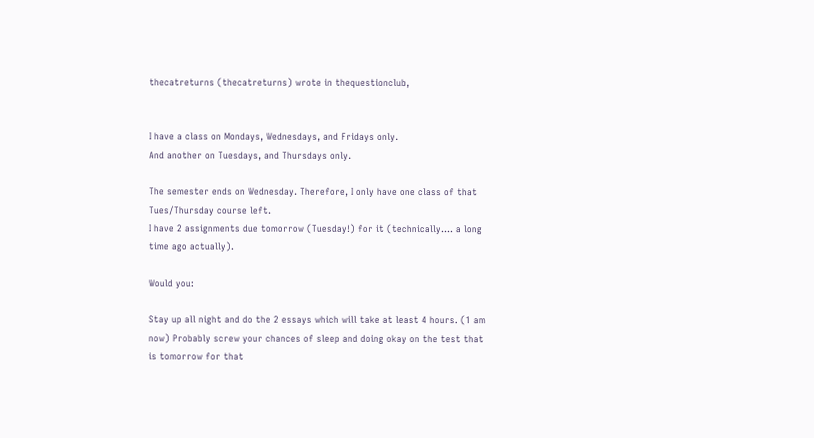thecatreturns (thecatreturns) wrote in thequestionclub,


I have a class on Mondays, Wednesdays, and Fridays only.
And another on Tuesdays, and Thursdays only.

The semester ends on Wednesday. Therefore, I only have one class of that Tues/Thursday course left.
I have 2 assignments due tomorrow (Tuesday!) for it (technically.... a long time ago actually).

Would you:

Stay up all night and do the 2 essays which will take at least 4 hours. (1 am now) Probably screw your chances of sleep and doing okay on the test that is tomorrow for that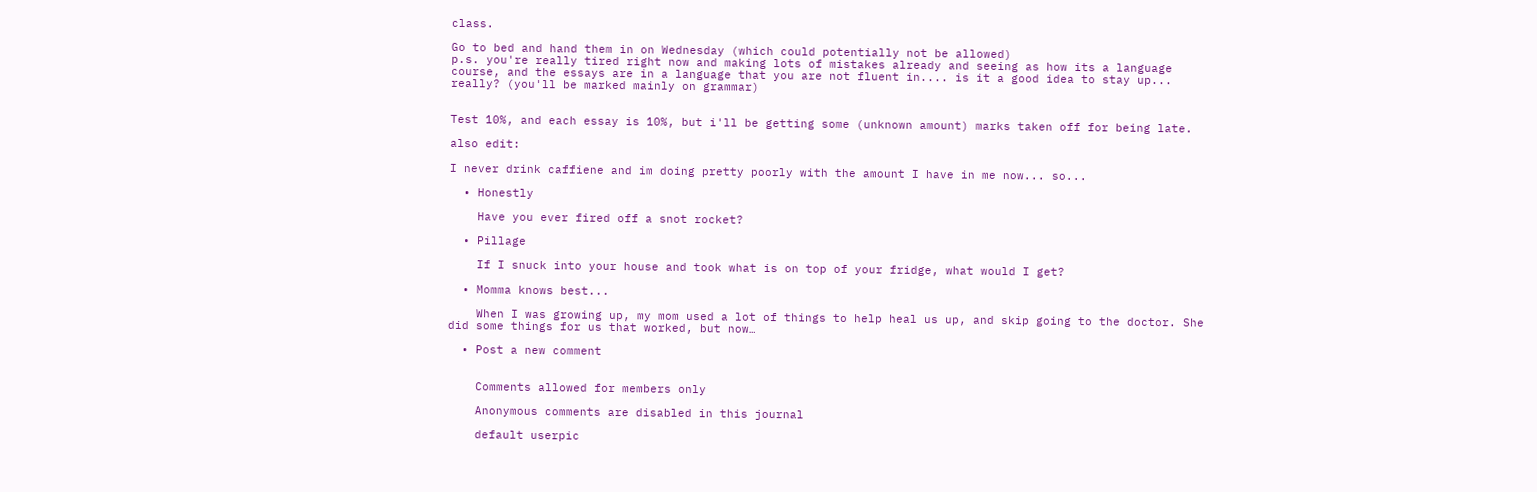class.

Go to bed and hand them in on Wednesday (which could potentially not be allowed)
p.s. you're really tired right now and making lots of mistakes already and seeing as how its a language course, and the essays are in a language that you are not fluent in.... is it a good idea to stay up... really? (you'll be marked mainly on grammar)


Test 10%, and each essay is 10%, but i'll be getting some (unknown amount) marks taken off for being late.

also edit:

I never drink caffiene and im doing pretty poorly with the amount I have in me now... so...

  • Honestly

    Have you ever fired off a snot rocket?

  • Pillage

    If I snuck into your house and took what is on top of your fridge, what would I get?

  • Momma knows best...

    When I was growing up, my mom used a lot of things to help heal us up, and skip going to the doctor. She did some things for us that worked, but now…

  • Post a new comment


    Comments allowed for members only

    Anonymous comments are disabled in this journal

    default userpic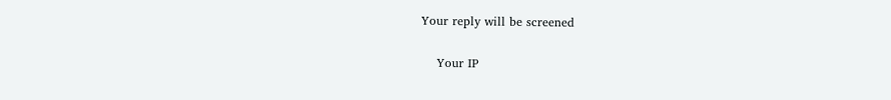Your reply will be screened

    Your IP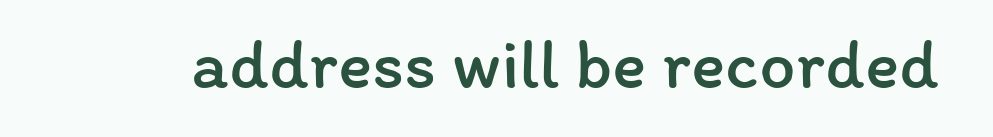address will be recorded